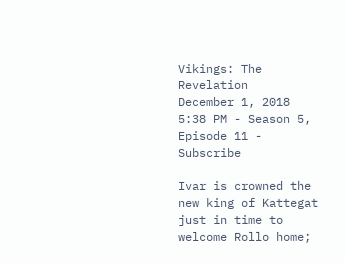Vikings: The Revelation
December 1, 2018 5:38 PM - Season 5, Episode 11 - Subscribe

Ivar is crowned the new king of Kattegat just in time to welcome Rollo home;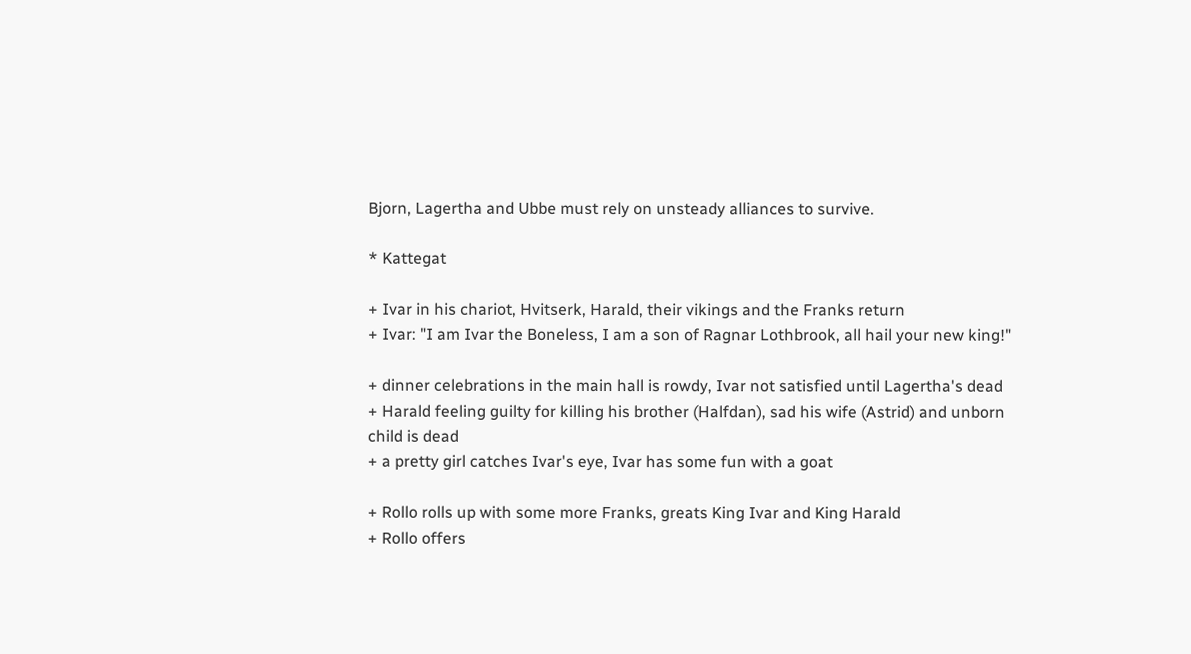Bjorn, Lagertha and Ubbe must rely on unsteady alliances to survive.

* Kattegat

+ Ivar in his chariot, Hvitserk, Harald, their vikings and the Franks return
+ Ivar: "I am Ivar the Boneless, I am a son of Ragnar Lothbrook, all hail your new king!"

+ dinner celebrations in the main hall is rowdy, Ivar not satisfied until Lagertha's dead
+ Harald feeling guilty for killing his brother (Halfdan), sad his wife (Astrid) and unborn child is dead
+ a pretty girl catches Ivar's eye, Ivar has some fun with a goat

+ Rollo rolls up with some more Franks, greats King Ivar and King Harald
+ Rollo offers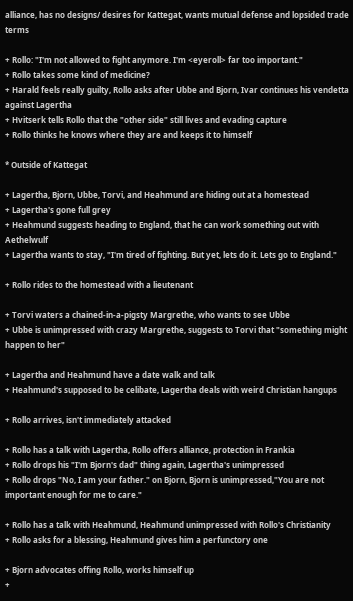alliance, has no designs/ desires for Kattegat, wants mutual defense and lopsided trade terms

+ Rollo: "I'm not allowed to fight anymore. I'm <eyeroll> far too important."
+ Rollo takes some kind of medicine?
+ Harald feels really guilty, Rollo asks after Ubbe and Bjorn, Ivar continues his vendetta against Lagertha
+ Hvitserk tells Rollo that the "other side" still lives and evading capture
+ Rollo thinks he knows where they are and keeps it to himself

* Outside of Kattegat

+ Lagertha, Bjorn, Ubbe, Torvi, and Heahmund are hiding out at a homestead
+ Lagertha's gone full grey
+ Heahmund suggests heading to England, that he can work something out with Aethelwulf
+ Lagertha wants to stay, "I'm tired of fighting. But yet, lets do it. Lets go to England."

+ Rollo rides to the homestead with a lieutenant

+ Torvi waters a chained-in-a-pigsty Margrethe, who wants to see Ubbe
+ Ubbe is unimpressed with crazy Margrethe, suggests to Torvi that "something might happen to her"

+ Lagertha and Heahmund have a date walk and talk
+ Heahmund's supposed to be celibate, Lagertha deals with weird Christian hangups

+ Rollo arrives, isn't immediately attacked

+ Rollo has a talk with Lagertha, Rollo offers alliance, protection in Frankia
+ Rollo drops his "I'm Bjorn's dad" thing again, Lagertha's unimpressed
+ Rollo drops "No, I am your father." on Bjorn, Bjorn is unimpressed,"You are not important enough for me to care."

+ Rollo has a talk with Heahmund, Heahmund unimpressed with Rollo's Christianity
+ Rollo asks for a blessing, Heahmund gives him a perfunctory one

+ Bjorn advocates offing Rollo, works himself up
+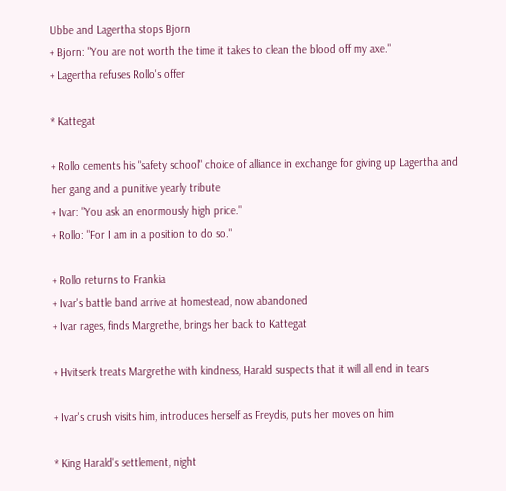Ubbe and Lagertha stops Bjorn
+ Bjorn: "You are not worth the time it takes to clean the blood off my axe."
+ Lagertha refuses Rollo's offer

* Kattegat

+ Rollo cements his "safety school" choice of alliance in exchange for giving up Lagertha and her gang and a punitive yearly tribute
+ Ivar: "You ask an enormously high price."
+ Rollo: "For I am in a position to do so."

+ Rollo returns to Frankia
+ Ivar's battle band arrive at homestead, now abandoned
+ Ivar rages, finds Margrethe, brings her back to Kattegat

+ Hvitserk treats Margrethe with kindness, Harald suspects that it will all end in tears

+ Ivar's crush visits him, introduces herself as Freydis, puts her moves on him

* King Harald's settlement, night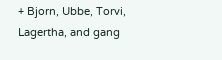+ Bjorn, Ubbe, Torvi, Lagertha, and gang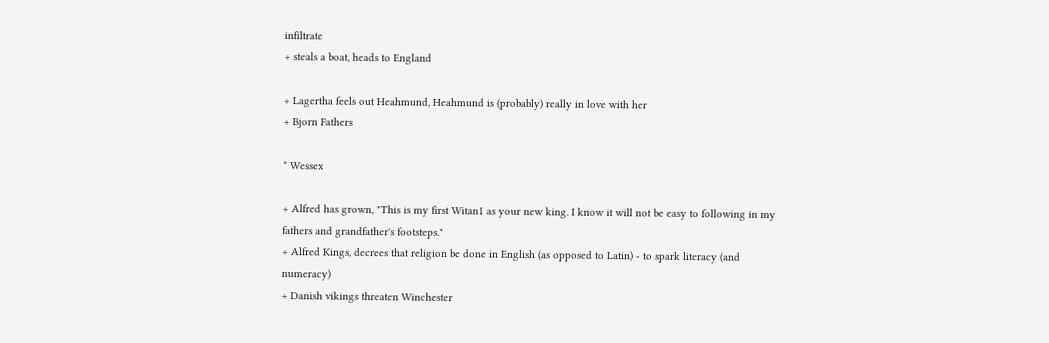infiltrate
+ steals a boat, heads to England

+ Lagertha feels out Heahmund, Heahmund is (probably) really in love with her
+ Bjorn Fathers

* Wessex

+ Alfred has grown, "This is my first Witan1 as your new king. I know it will not be easy to following in my fathers and grandfather's footsteps."
+ Alfred Kings, decrees that religion be done in English (as opposed to Latin) - to spark literacy (and numeracy)
+ Danish vikings threaten Winchester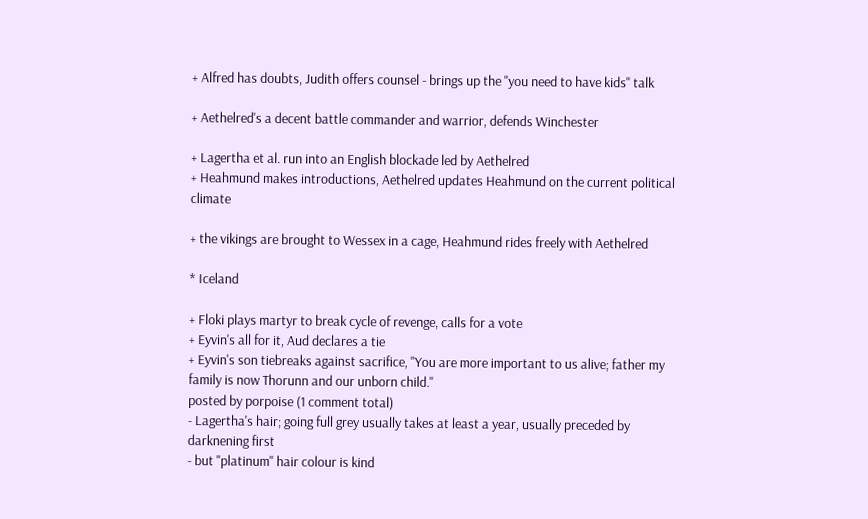+ Alfred has doubts, Judith offers counsel - brings up the "you need to have kids" talk

+ Aethelred's a decent battle commander and warrior, defends Winchester

+ Lagertha et al. run into an English blockade led by Aethelred
+ Heahmund makes introductions, Aethelred updates Heahmund on the current political climate

+ the vikings are brought to Wessex in a cage, Heahmund rides freely with Aethelred

* Iceland

+ Floki plays martyr to break cycle of revenge, calls for a vote
+ Eyvin's all for it, Aud declares a tie
+ Eyvin's son tiebreaks against sacrifice, "You are more important to us alive; father my family is now Thorunn and our unborn child."
posted by porpoise (1 comment total)
- Lagertha's hair; going full grey usually takes at least a year, usually preceded by darknening first
- but "platinum" hair colour is kind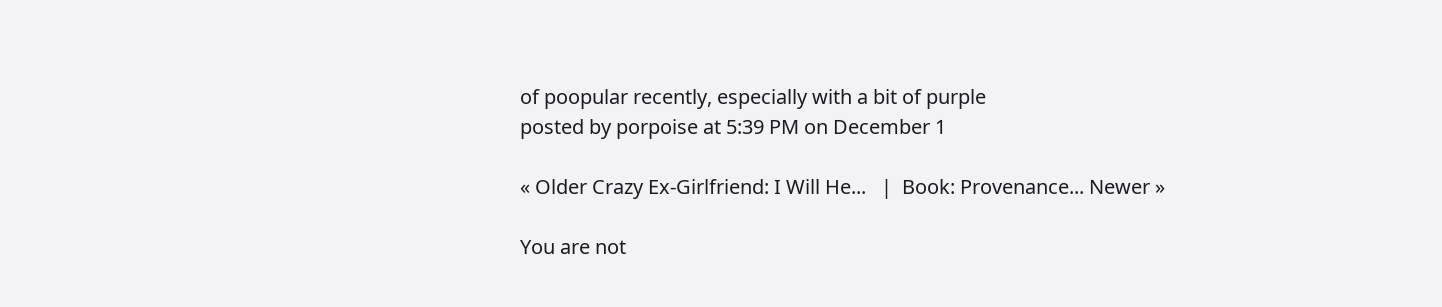of poopular recently, especially with a bit of purple
posted by porpoise at 5:39 PM on December 1

« Older Crazy Ex-Girlfriend: I Will He...   |  Book: Provenance... Newer »

You are not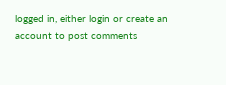logged in, either login or create an account to post comments